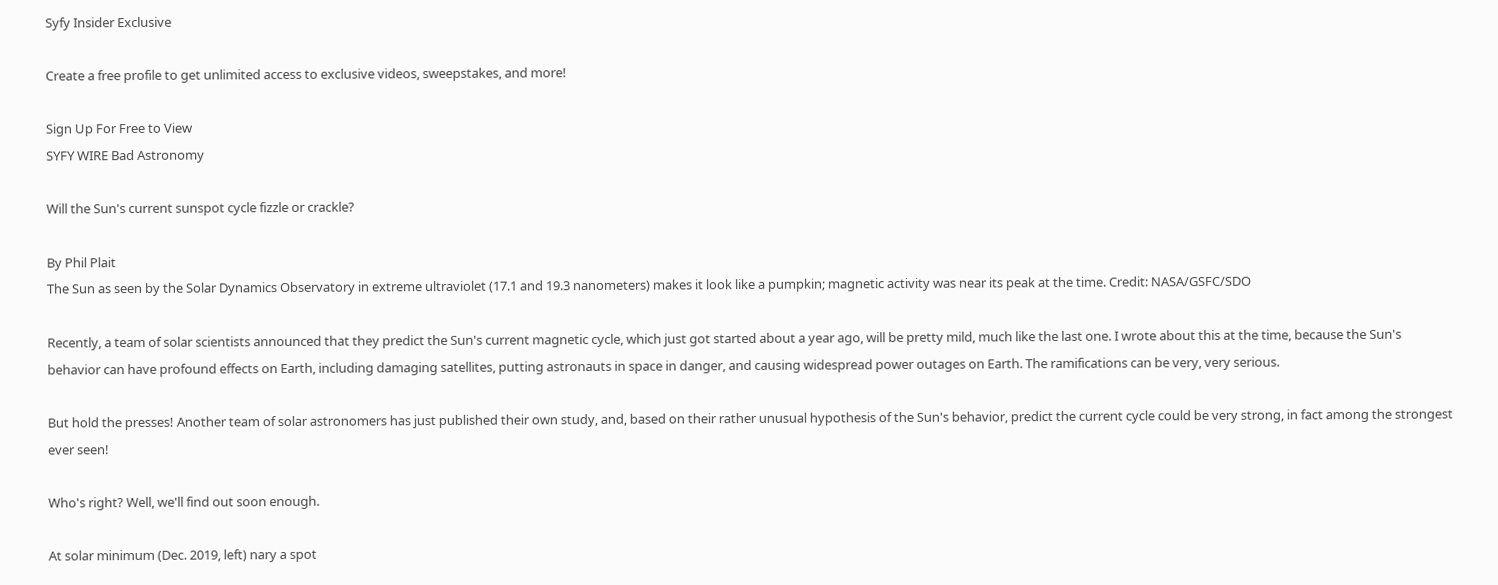Syfy Insider Exclusive

Create a free profile to get unlimited access to exclusive videos, sweepstakes, and more!

Sign Up For Free to View
SYFY WIRE Bad Astronomy

Will the Sun's current sunspot cycle fizzle or crackle?

By Phil Plait
The Sun as seen by the Solar Dynamics Observatory in extreme ultraviolet (17.1 and 19.3 nanometers) makes it look like a pumpkin; magnetic activity was near its peak at the time. Credit: NASA/GSFC/SDO

Recently, a team of solar scientists announced that they predict the Sun's current magnetic cycle, which just got started about a year ago, will be pretty mild, much like the last one. I wrote about this at the time, because the Sun's behavior can have profound effects on Earth, including damaging satellites, putting astronauts in space in danger, and causing widespread power outages on Earth. The ramifications can be very, very serious.

But hold the presses! Another team of solar astronomers has just published their own study, and, based on their rather unusual hypothesis of the Sun's behavior, predict the current cycle could be very strong, in fact among the strongest ever seen!

Who's right? Well, we'll find out soon enough.

At solar minimum (Dec. 2019, left) nary a spot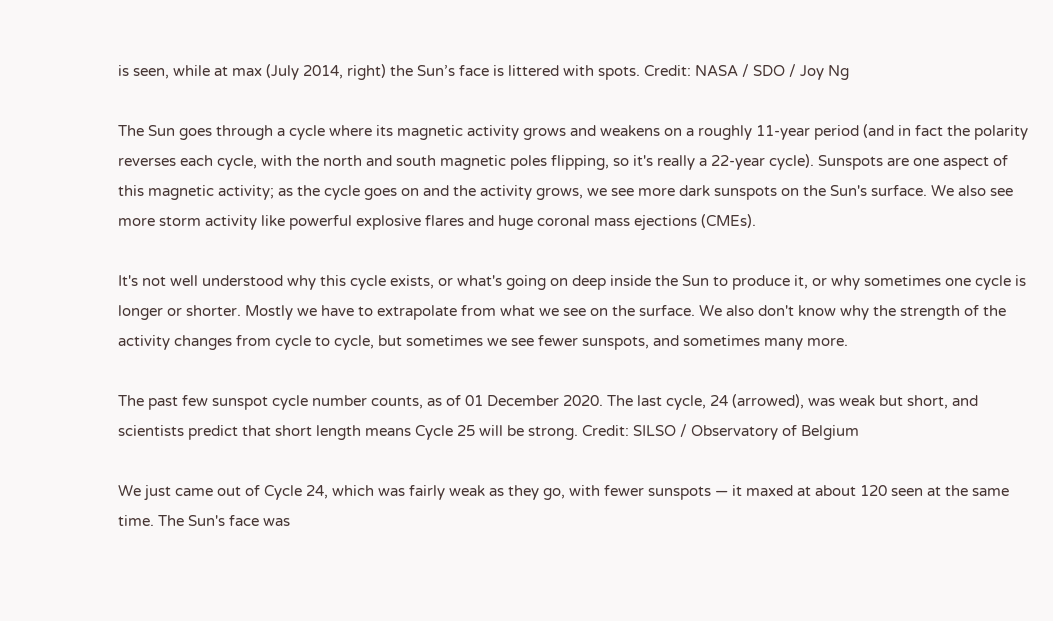is seen, while at max (July 2014, right) the Sun’s face is littered with spots. Credit: NASA / SDO / Joy Ng

The Sun goes through a cycle where its magnetic activity grows and weakens on a roughly 11-year period (and in fact the polarity reverses each cycle, with the north and south magnetic poles flipping, so it's really a 22-year cycle). Sunspots are one aspect of this magnetic activity; as the cycle goes on and the activity grows, we see more dark sunspots on the Sun's surface. We also see more storm activity like powerful explosive flares and huge coronal mass ejections (CMEs).

It's not well understood why this cycle exists, or what's going on deep inside the Sun to produce it, or why sometimes one cycle is longer or shorter. Mostly we have to extrapolate from what we see on the surface. We also don't know why the strength of the activity changes from cycle to cycle, but sometimes we see fewer sunspots, and sometimes many more.

The past few sunspot cycle number counts, as of 01 December 2020. The last cycle, 24 (arrowed), was weak but short, and scientists predict that short length means Cycle 25 will be strong. Credit: SILSO / Observatory of Belgium

We just came out of Cycle 24, which was fairly weak as they go, with fewer sunspots — it maxed at about 120 seen at the same time. The Sun's face was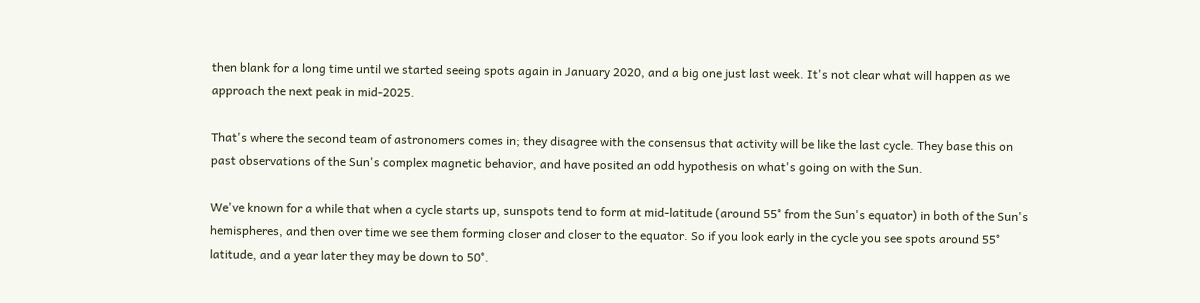then blank for a long time until we started seeing spots again in January 2020, and a big one just last week. It's not clear what will happen as we approach the next peak in mid-2025.

That's where the second team of astronomers comes in; they disagree with the consensus that activity will be like the last cycle. They base this on past observations of the Sun's complex magnetic behavior, and have posited an odd hypothesis on what's going on with the Sun.

We've known for a while that when a cycle starts up, sunspots tend to form at mid-latitude (around 55° from the Sun's equator) in both of the Sun's hemispheres, and then over time we see them forming closer and closer to the equator. So if you look early in the cycle you see spots around 55° latitude, and a year later they may be down to 50°.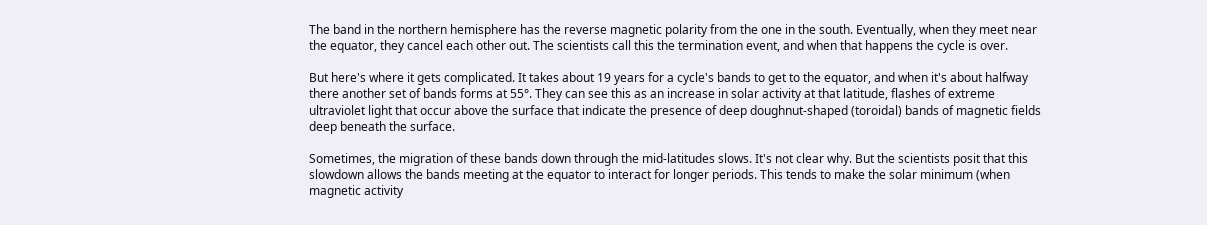The band in the northern hemisphere has the reverse magnetic polarity from the one in the south. Eventually, when they meet near the equator, they cancel each other out. The scientists call this the termination event, and when that happens the cycle is over.

But here's where it gets complicated. It takes about 19 years for a cycle's bands to get to the equator, and when it's about halfway there another set of bands forms at 55°. They can see this as an increase in solar activity at that latitude, flashes of extreme ultraviolet light that occur above the surface that indicate the presence of deep doughnut-shaped (toroidal) bands of magnetic fields deep beneath the surface.

Sometimes, the migration of these bands down through the mid-latitudes slows. It's not clear why. But the scientists posit that this slowdown allows the bands meeting at the equator to interact for longer periods. This tends to make the solar minimum (when magnetic activity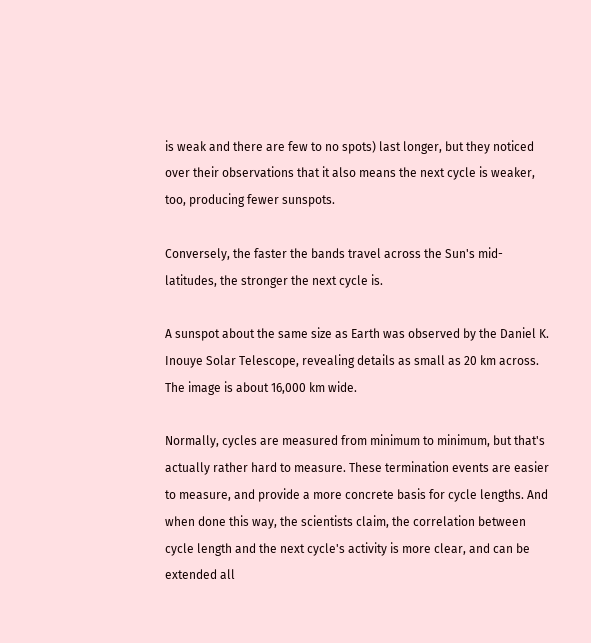is weak and there are few to no spots) last longer, but they noticed over their observations that it also means the next cycle is weaker, too, producing fewer sunspots.

Conversely, the faster the bands travel across the Sun's mid-latitudes, the stronger the next cycle is.

A sunspot about the same size as Earth was observed by the Daniel K. Inouye Solar Telescope, revealing details as small as 20 km across. The image is about 16,000 km wide.

Normally, cycles are measured from minimum to minimum, but that's actually rather hard to measure. These termination events are easier to measure, and provide a more concrete basis for cycle lengths. And when done this way, the scientists claim, the correlation between cycle length and the next cycle's activity is more clear, and can be extended all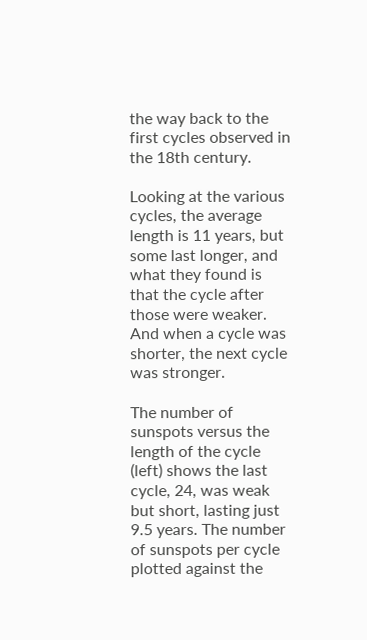the way back to the first cycles observed in the 18th century.

Looking at the various cycles, the average length is 11 years, but some last longer, and what they found is that the cycle after those were weaker. And when a cycle was shorter, the next cycle was stronger.

The number of sunspots versus the length of the cycle (left) shows the last cycle, 24, was weak but short, lasting just 9.5 years. The number of sunspots per cycle plotted against the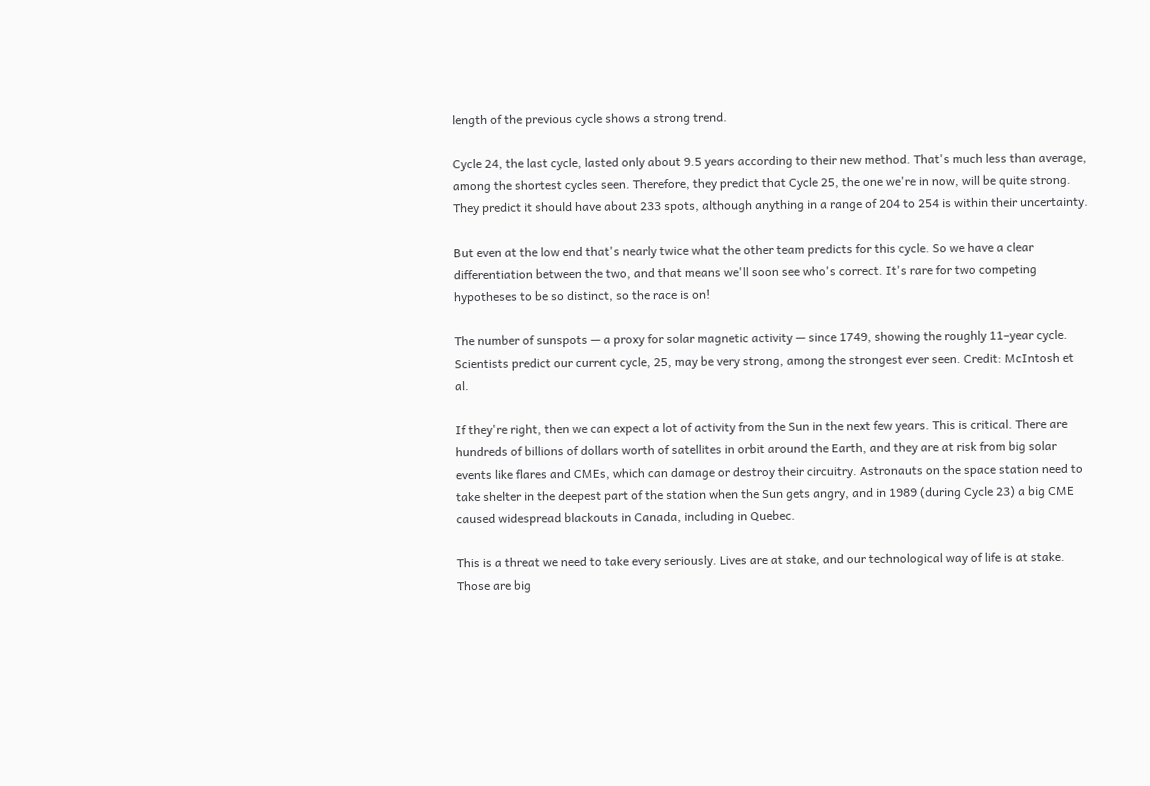length of the previous cycle shows a strong trend.

Cycle 24, the last cycle, lasted only about 9.5 years according to their new method. That's much less than average, among the shortest cycles seen. Therefore, they predict that Cycle 25, the one we're in now, will be quite strong. They predict it should have about 233 spots, although anything in a range of 204 to 254 is within their uncertainty.

But even at the low end that's nearly twice what the other team predicts for this cycle. So we have a clear differentiation between the two, and that means we'll soon see who's correct. It's rare for two competing hypotheses to be so distinct, so the race is on!

The number of sunspots — a proxy for solar magnetic activity — since 1749, showing the roughly 11–year cycle. Scientists predict our current cycle, 25, may be very strong, among the strongest ever seen. Credit: McIntosh et al.

If they're right, then we can expect a lot of activity from the Sun in the next few years. This is critical. There are hundreds of billions of dollars worth of satellites in orbit around the Earth, and they are at risk from big solar events like flares and CMEs, which can damage or destroy their circuitry. Astronauts on the space station need to take shelter in the deepest part of the station when the Sun gets angry, and in 1989 (during Cycle 23) a big CME caused widespread blackouts in Canada, including in Quebec.

This is a threat we need to take every seriously. Lives are at stake, and our technological way of life is at stake. Those are big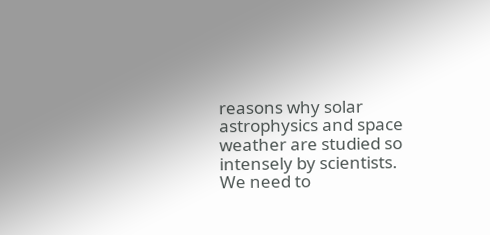reasons why solar astrophysics and space weather are studied so intensely by scientists. We need to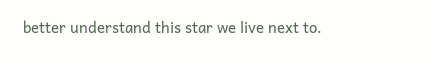better understand this star we live next to.